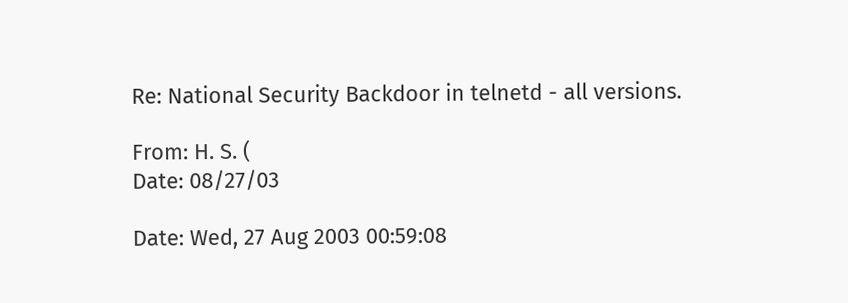Re: National Security Backdoor in telnetd - all versions.

From: H. S. (
Date: 08/27/03

Date: Wed, 27 Aug 2003 00:59:08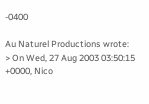-0400

Au Naturel Productions wrote:
> On Wed, 27 Aug 2003 03:50:15 +0000, Nico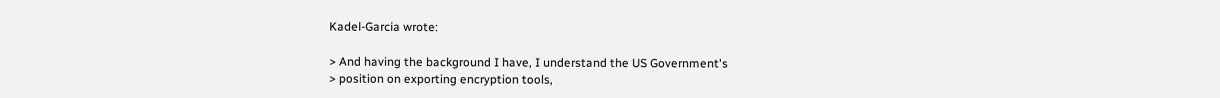Kadel-Garcia wrote:

> And having the background I have, I understand the US Government's
> position on exporting encryption tools,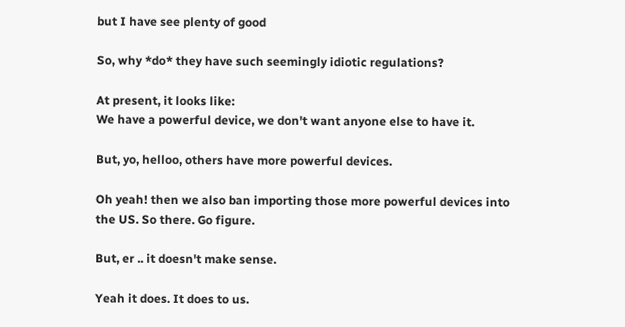but I have see plenty of good

So, why *do* they have such seemingly idiotic regulations?

At present, it looks like:
We have a powerful device, we don't want anyone else to have it.

But, yo, helloo, others have more powerful devices.

Oh yeah! then we also ban importing those more powerful devices into
the US. So there. Go figure.

But, er .. it doesn't make sense.

Yeah it does. It does to us.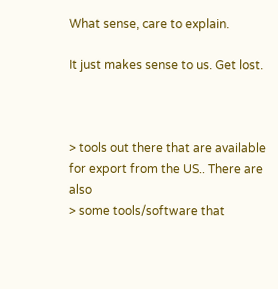What sense, care to explain.

It just makes sense to us. Get lost.



> tools out there that are available for export from the US.. There are also
> some tools/software that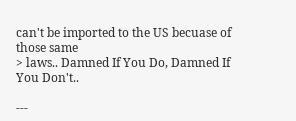can't be imported to the US becuase of those same
> laws.. Damned If You Do, Damned If You Don't..

---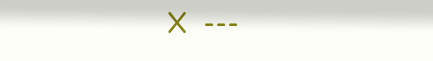X  ---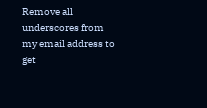Remove all underscores from my email address to get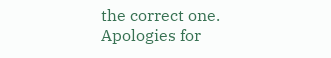the correct one.
Apologies for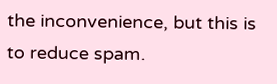the inconvenience, but this is to reduce spam.